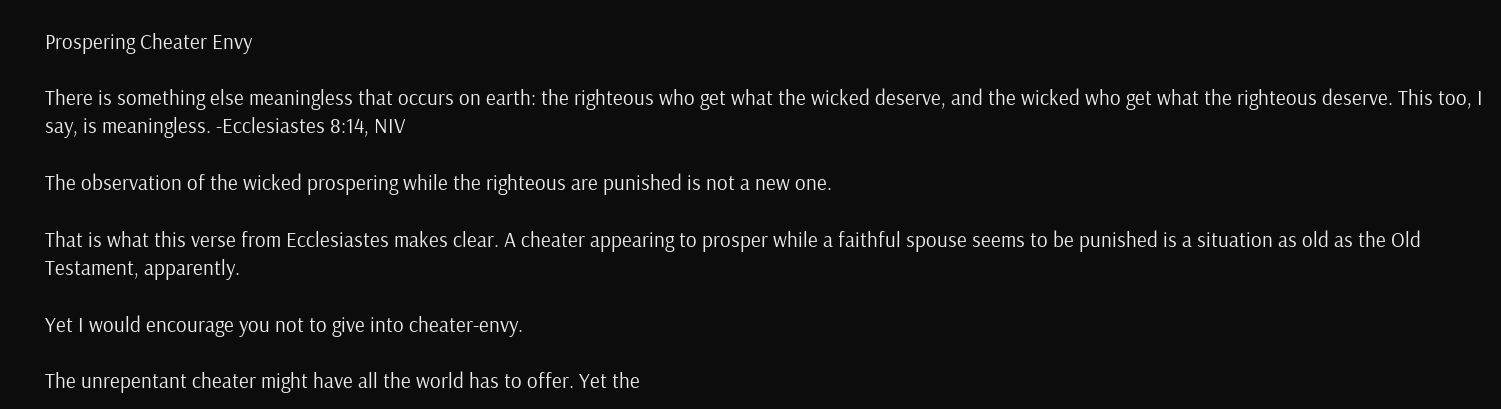Prospering Cheater Envy

There is something else meaningless that occurs on earth: the righteous who get what the wicked deserve, and the wicked who get what the righteous deserve. This too, I say, is meaningless. -Ecclesiastes 8:14, NIV

The observation of the wicked prospering while the righteous are punished is not a new one.

That is what this verse from Ecclesiastes makes clear. A cheater appearing to prosper while a faithful spouse seems to be punished is a situation as old as the Old Testament, apparently.

Yet I would encourage you not to give into cheater-envy.

The unrepentant cheater might have all the world has to offer. Yet the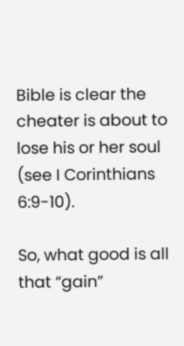Bible is clear the cheater is about to lose his or her soul (see I Corinthians 6:9-10).

So, what good is all that “gain”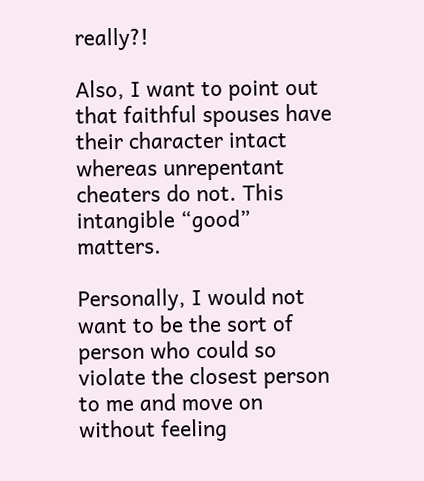really?!

Also, I want to point out that faithful spouses have their character intact whereas unrepentant cheaters do not. This intangible “good” matters.

Personally, I would not want to be the sort of person who could so violate the closest person to me and move on without feeling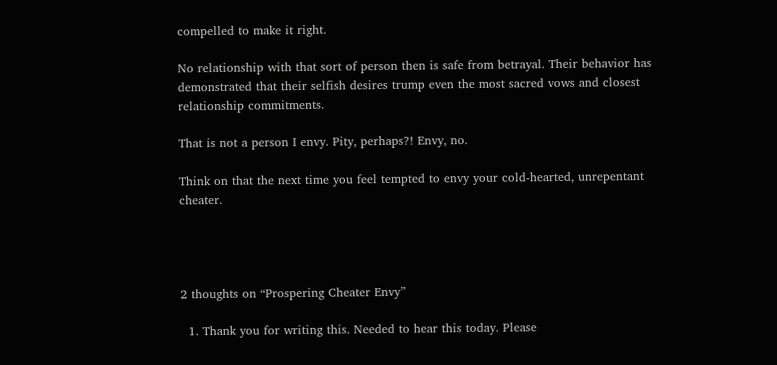compelled to make it right.

No relationship with that sort of person then is safe from betrayal. Their behavior has demonstrated that their selfish desires trump even the most sacred vows and closest relationship commitments.

That is not a person I envy. Pity, perhaps?! Envy, no.

Think on that the next time you feel tempted to envy your cold-hearted, unrepentant cheater.




2 thoughts on “Prospering Cheater Envy”

  1. Thank you for writing this. Needed to hear this today. Please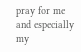pray for me and especially my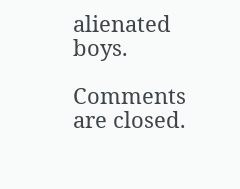alienated boys.

Comments are closed.